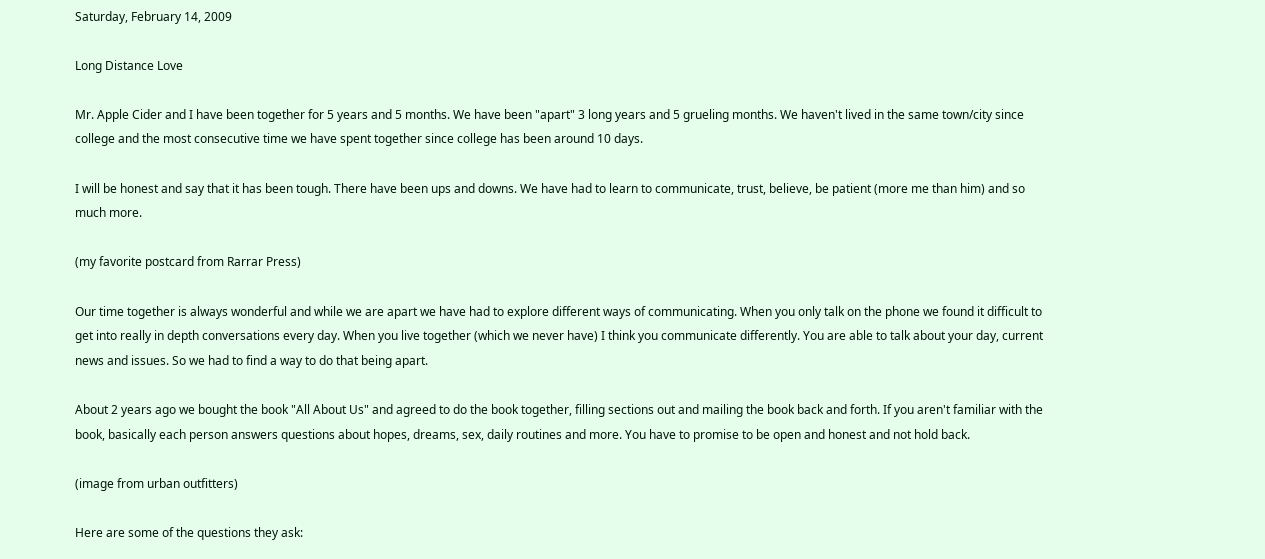Saturday, February 14, 2009

Long Distance Love

Mr. Apple Cider and I have been together for 5 years and 5 months. We have been "apart" 3 long years and 5 grueling months. We haven't lived in the same town/city since college and the most consecutive time we have spent together since college has been around 10 days.

I will be honest and say that it has been tough. There have been ups and downs. We have had to learn to communicate, trust, believe, be patient (more me than him) and so much more.

(my favorite postcard from Rarrar Press)

Our time together is always wonderful and while we are apart we have had to explore different ways of communicating. When you only talk on the phone we found it difficult to get into really in depth conversations every day. When you live together (which we never have) I think you communicate differently. You are able to talk about your day, current news and issues. So we had to find a way to do that being apart.

About 2 years ago we bought the book "All About Us" and agreed to do the book together, filling sections out and mailing the book back and forth. If you aren't familiar with the book, basically each person answers questions about hopes, dreams, sex, daily routines and more. You have to promise to be open and honest and not hold back.

(image from urban outfitters)

Here are some of the questions they ask: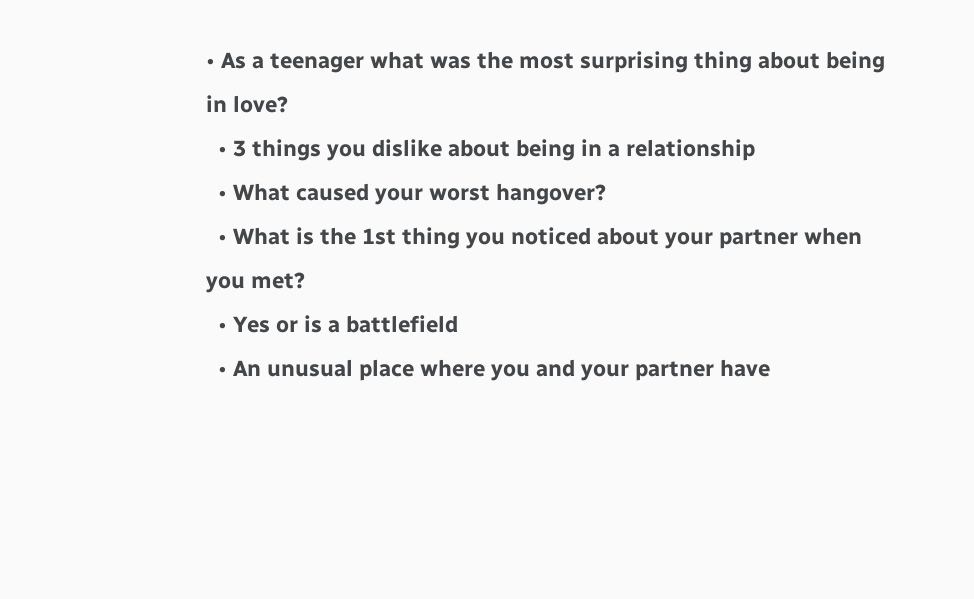• As a teenager what was the most surprising thing about being in love?
  • 3 things you dislike about being in a relationship
  • What caused your worst hangover?
  • What is the 1st thing you noticed about your partner when you met?
  • Yes or is a battlefield
  • An unusual place where you and your partner have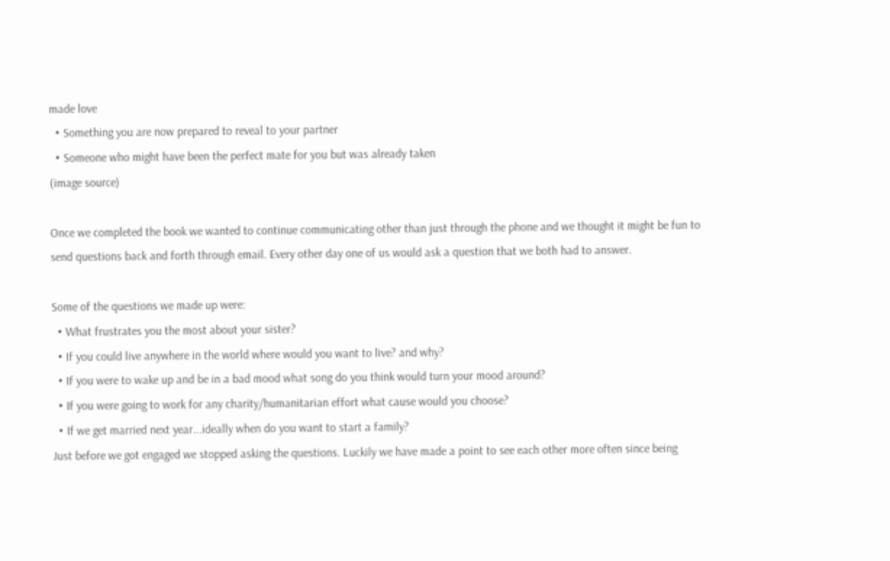made love
  • Something you are now prepared to reveal to your partner
  • Someone who might have been the perfect mate for you but was already taken
(image source)

Once we completed the book we wanted to continue communicating other than just through the phone and we thought it might be fun to send questions back and forth through email. Every other day one of us would ask a question that we both had to answer.

Some of the questions we made up were:
  • What frustrates you the most about your sister?
  • If you could live anywhere in the world where would you want to live? and why?
  • If you were to wake up and be in a bad mood what song do you think would turn your mood around?
  • If you were going to work for any charity/humanitarian effort what cause would you choose?
  • If we get married next year...ideally when do you want to start a family?
Just before we got engaged we stopped asking the questions. Luckily we have made a point to see each other more often since being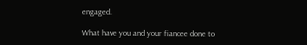engaged.

What have you and your fiancee done to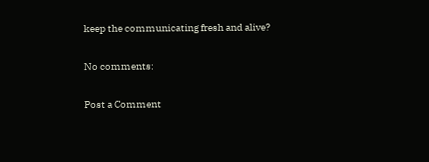keep the communicating fresh and alive?

No comments:

Post a Comment